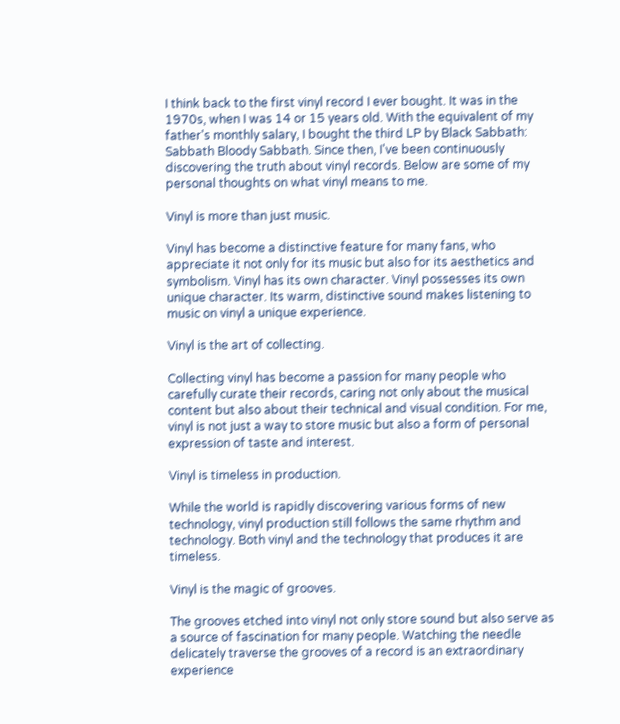I think back to the first vinyl record I ever bought. It was in the 1970s, when I was 14 or 15 years old. With the equivalent of my father's monthly salary, I bought the third LP by Black Sabbath: Sabbath Bloody Sabbath. Since then, I've been continuously discovering the truth about vinyl records. Below are some of my personal thoughts on what vinyl means to me.

Vinyl is more than just music.

Vinyl has become a distinctive feature for many fans, who appreciate it not only for its music but also for its aesthetics and symbolism. Vinyl has its own character. Vinyl possesses its own unique character. Its warm, distinctive sound makes listening to music on vinyl a unique experience.

Vinyl is the art of collecting.

Collecting vinyl has become a passion for many people who carefully curate their records, caring not only about the musical content but also about their technical and visual condition. For me, vinyl is not just a way to store music but also a form of personal expression of taste and interest.

Vinyl is timeless in production.

While the world is rapidly discovering various forms of new technology, vinyl production still follows the same rhythm and technology. Both vinyl and the technology that produces it are timeless.

Vinyl is the magic of grooves.

The grooves etched into vinyl not only store sound but also serve as a source of fascination for many people. Watching the needle delicately traverse the grooves of a record is an extraordinary experience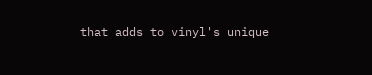that adds to vinyl's unique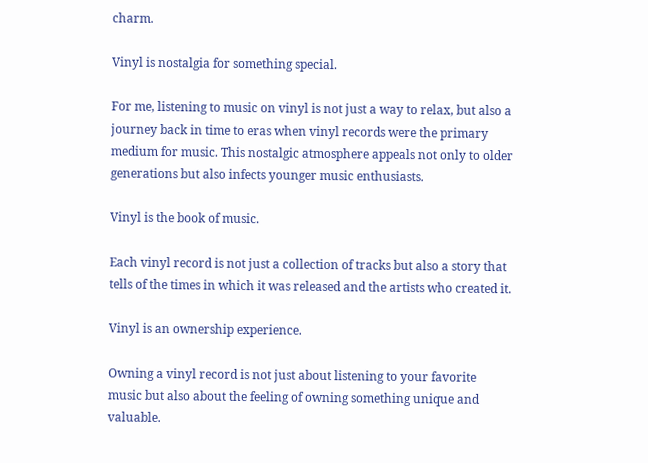charm.

Vinyl is nostalgia for something special.

For me, listening to music on vinyl is not just a way to relax, but also a journey back in time to eras when vinyl records were the primary medium for music. This nostalgic atmosphere appeals not only to older generations but also infects younger music enthusiasts.

Vinyl is the book of music.

Each vinyl record is not just a collection of tracks but also a story that tells of the times in which it was released and the artists who created it.

Vinyl is an ownership experience.

Owning a vinyl record is not just about listening to your favorite music but also about the feeling of owning something unique and valuable.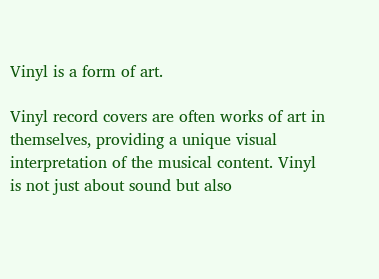Vinyl is a form of art.

Vinyl record covers are often works of art in themselves, providing a unique visual interpretation of the musical content. Vinyl is not just about sound but also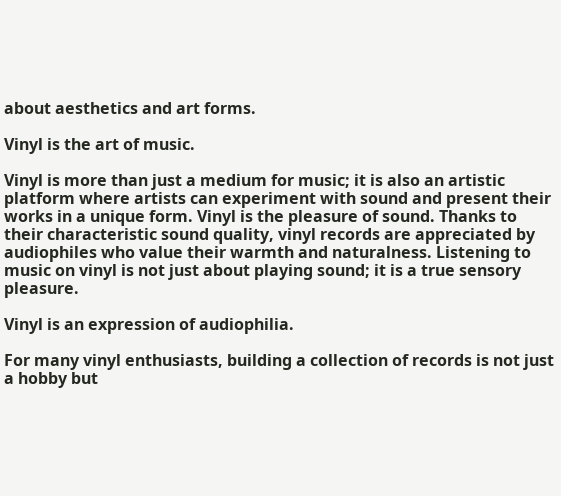about aesthetics and art forms.

Vinyl is the art of music.

Vinyl is more than just a medium for music; it is also an artistic platform where artists can experiment with sound and present their works in a unique form. Vinyl is the pleasure of sound. Thanks to their characteristic sound quality, vinyl records are appreciated by audiophiles who value their warmth and naturalness. Listening to music on vinyl is not just about playing sound; it is a true sensory pleasure.

Vinyl is an expression of audiophilia.

For many vinyl enthusiasts, building a collection of records is not just a hobby but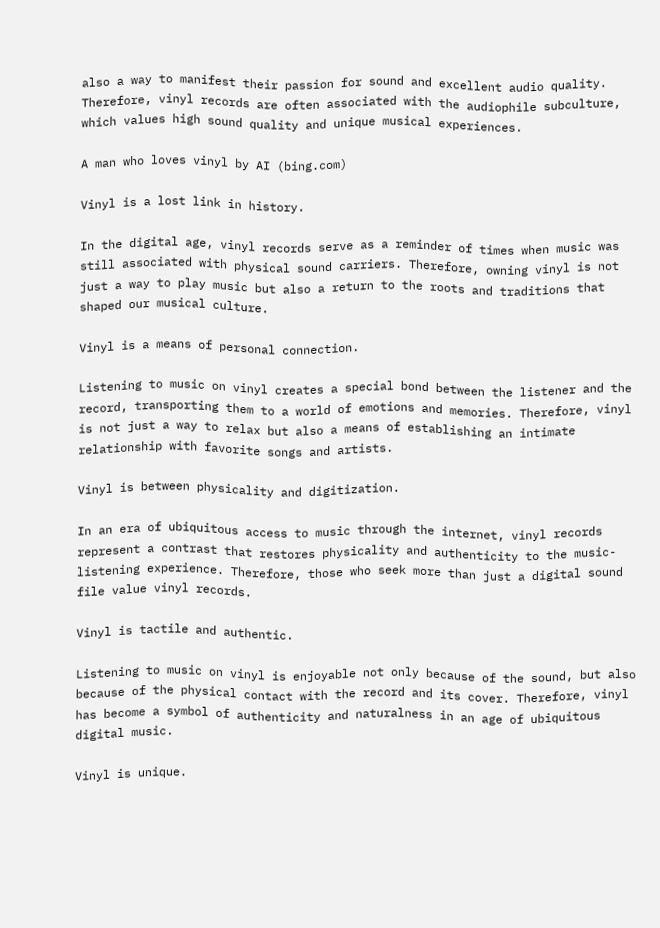also a way to manifest their passion for sound and excellent audio quality. Therefore, vinyl records are often associated with the audiophile subculture, which values high sound quality and unique musical experiences.

A man who loves vinyl by AI (bing.com)

Vinyl is a lost link in history.

In the digital age, vinyl records serve as a reminder of times when music was still associated with physical sound carriers. Therefore, owning vinyl is not just a way to play music but also a return to the roots and traditions that shaped our musical culture.

Vinyl is a means of personal connection.

Listening to music on vinyl creates a special bond between the listener and the record, transporting them to a world of emotions and memories. Therefore, vinyl is not just a way to relax but also a means of establishing an intimate relationship with favorite songs and artists.

Vinyl is between physicality and digitization.

In an era of ubiquitous access to music through the internet, vinyl records represent a contrast that restores physicality and authenticity to the music-listening experience. Therefore, those who seek more than just a digital sound file value vinyl records.

Vinyl is tactile and authentic.

Listening to music on vinyl is enjoyable not only because of the sound, but also because of the physical contact with the record and its cover. Therefore, vinyl has become a symbol of authenticity and naturalness in an age of ubiquitous digital music.

Vinyl is unique.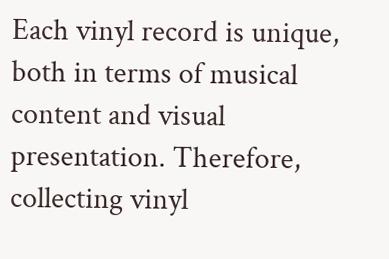Each vinyl record is unique, both in terms of musical content and visual presentation. Therefore, collecting vinyl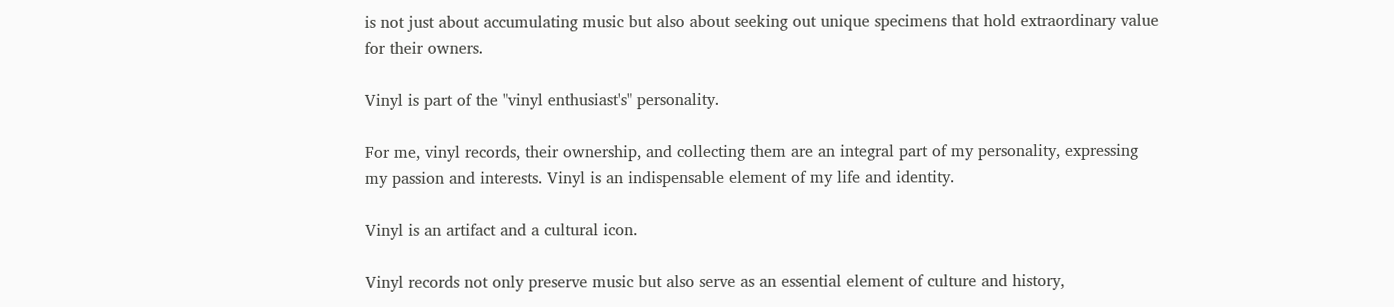is not just about accumulating music but also about seeking out unique specimens that hold extraordinary value for their owners.

Vinyl is part of the "vinyl enthusiast's" personality.

For me, vinyl records, their ownership, and collecting them are an integral part of my personality, expressing my passion and interests. Vinyl is an indispensable element of my life and identity.

Vinyl is an artifact and a cultural icon.

Vinyl records not only preserve music but also serve as an essential element of culture and history,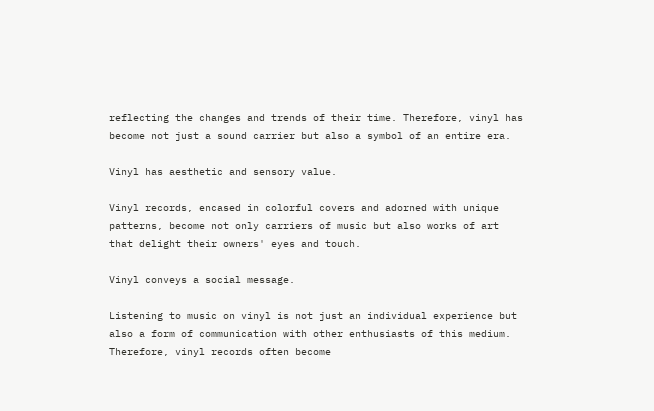reflecting the changes and trends of their time. Therefore, vinyl has become not just a sound carrier but also a symbol of an entire era.

Vinyl has aesthetic and sensory value.

Vinyl records, encased in colorful covers and adorned with unique patterns, become not only carriers of music but also works of art that delight their owners' eyes and touch.

Vinyl conveys a social message.

Listening to music on vinyl is not just an individual experience but also a form of communication with other enthusiasts of this medium. Therefore, vinyl records often become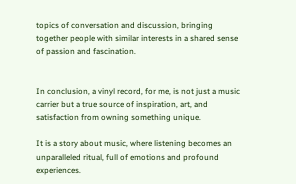topics of conversation and discussion, bringing together people with similar interests in a shared sense of passion and fascination.


In conclusion, a vinyl record, for me, is not just a music carrier but a true source of inspiration, art, and satisfaction from owning something unique.

It is a story about music, where listening becomes an unparalleled ritual, full of emotions and profound experiences.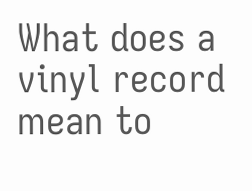What does a vinyl record mean to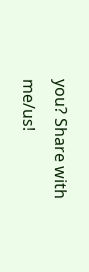you? Share with me/us!